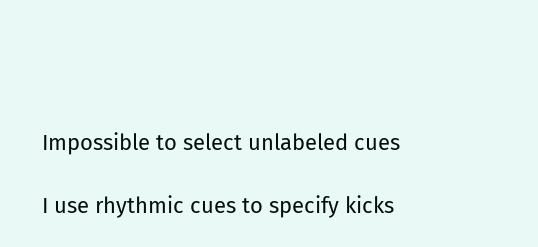Impossible to select unlabeled cues

I use rhythmic cues to specify kicks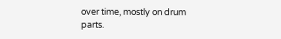over time, mostly on drum parts.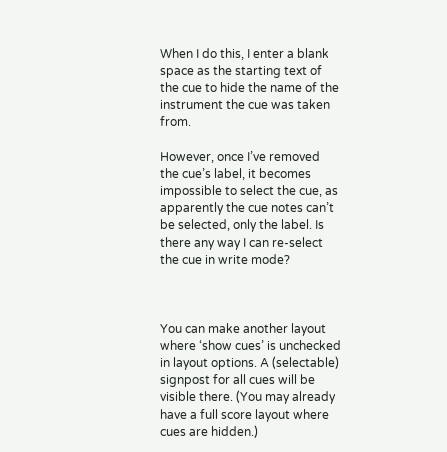When I do this, I enter a blank space as the starting text of the cue to hide the name of the instrument the cue was taken from.

However, once I’ve removed the cue’s label, it becomes impossible to select the cue, as apparently the cue notes can’t be selected, only the label. Is there any way I can re-select the cue in write mode?



You can make another layout where ‘show cues’ is unchecked in layout options. A (selectable) signpost for all cues will be visible there. (You may already have a full score layout where cues are hidden.)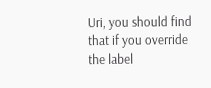Uri, you should find that if you override the label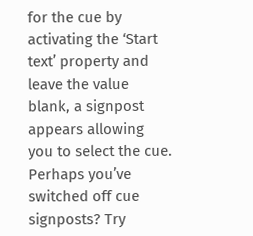for the cue by activating the ‘Start text’ property and leave the value blank, a signpost appears allowing you to select the cue. Perhaps you’ve switched off cue signposts? Try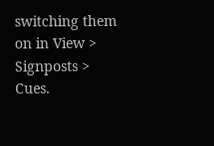switching them on in View > Signposts > Cues.